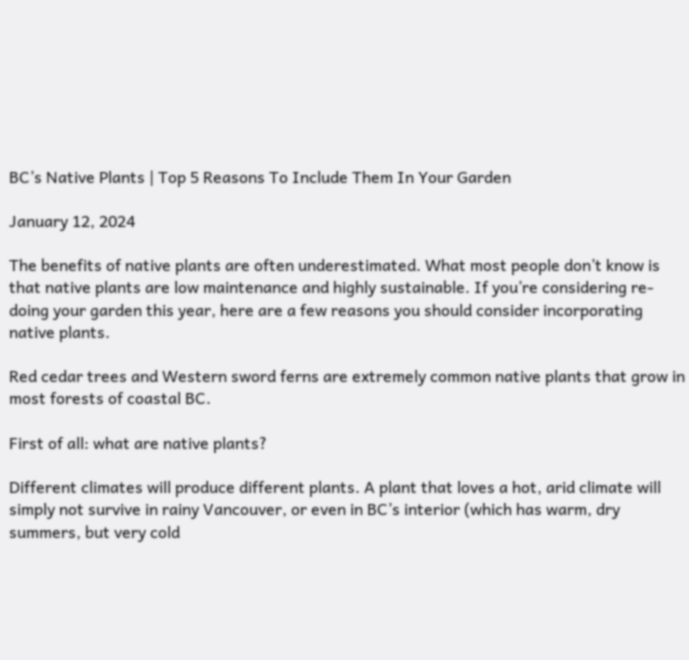BC’s Native Plants | Top 5 Reasons To Include Them In Your Garden

January 12, 2024

The benefits of native plants are often underestimated. What most people don’t know is that native plants are low maintenance and highly sustainable. If you’re considering re-doing your garden this year, here are a few reasons you should consider incorporating native plants.

Red cedar trees and Western sword ferns are extremely common native plants that grow in most forests of coastal BC.

First of all: what are native plants?

Different climates will produce different plants. A plant that loves a hot, arid climate will simply not survive in rainy Vancouver, or even in BC’s interior (which has warm, dry summers, but very cold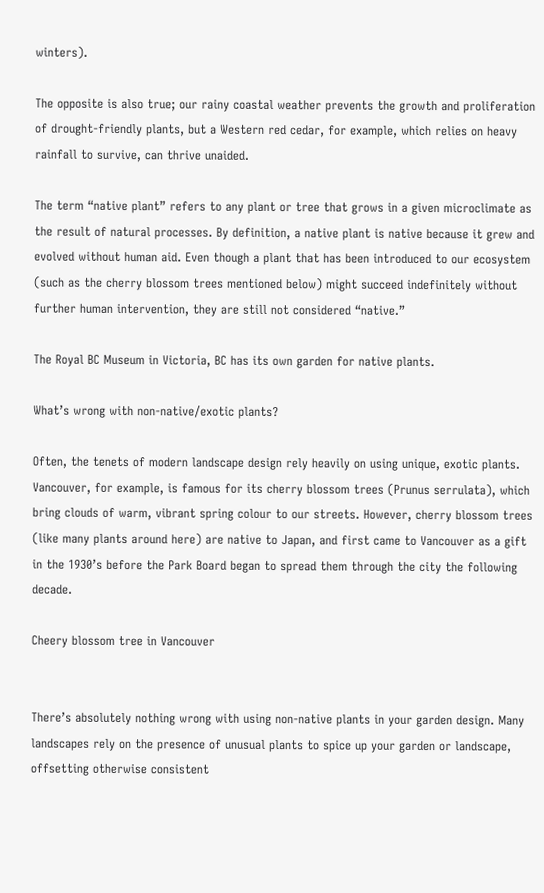winters).

The opposite is also true; our rainy coastal weather prevents the growth and proliferation of drought-friendly plants, but a Western red cedar, for example, which relies on heavy rainfall to survive, can thrive unaided.

The term “native plant” refers to any plant or tree that grows in a given microclimate as the result of natural processes. By definition, a native plant is native because it grew and evolved without human aid. Even though a plant that has been introduced to our ecosystem (such as the cherry blossom trees mentioned below) might succeed indefinitely without further human intervention, they are still not considered “native.”

The Royal BC Museum in Victoria, BC has its own garden for native plants.

What’s wrong with non-native/exotic plants?

Often, the tenets of modern landscape design rely heavily on using unique, exotic plants. Vancouver, for example, is famous for its cherry blossom trees (Prunus serrulata), which bring clouds of warm, vibrant spring colour to our streets. However, cherry blossom trees (like many plants around here) are native to Japan, and first came to Vancouver as a gift in the 1930’s before the Park Board began to spread them through the city the following decade.

Cheery blossom tree in Vancouver


There’s absolutely nothing wrong with using non-native plants in your garden design. Many landscapes rely on the presence of unusual plants to spice up your garden or landscape, offsetting otherwise consistent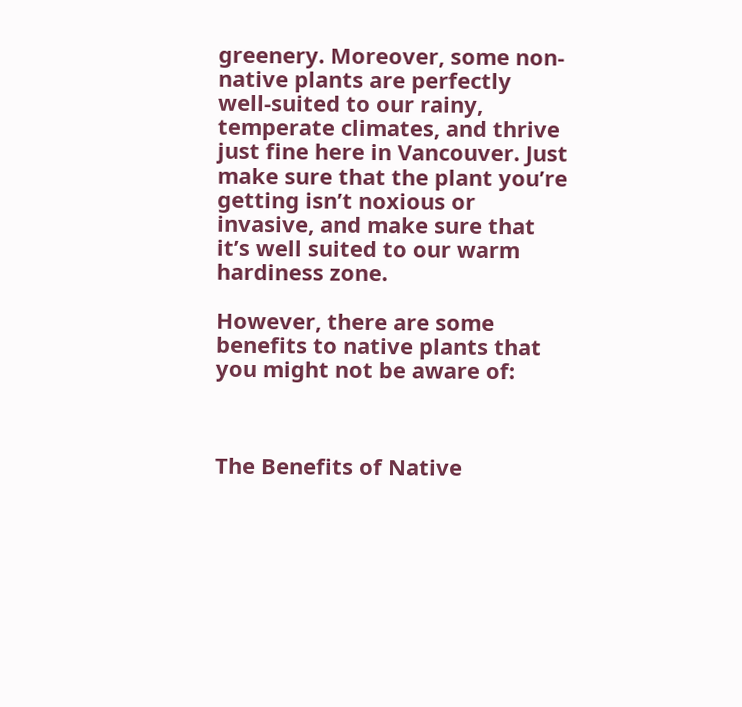greenery. Moreover, some non-native plants are perfectly well-suited to our rainy, temperate climates, and thrive just fine here in Vancouver. Just make sure that the plant you’re getting isn’t noxious or invasive, and make sure that it’s well suited to our warm hardiness zone.

However, there are some benefits to native plants that you might not be aware of:



The Benefits of Native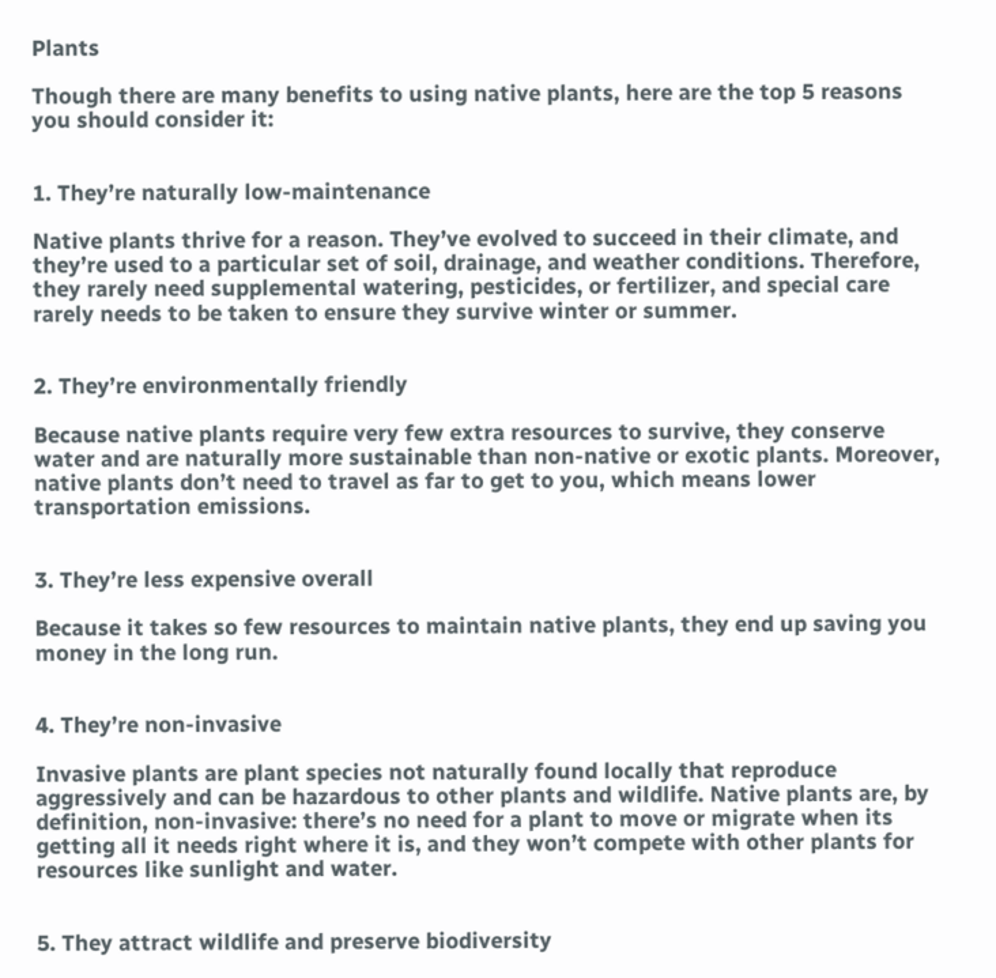Plants

Though there are many benefits to using native plants, here are the top 5 reasons you should consider it:


1. They’re naturally low-maintenance

Native plants thrive for a reason. They’ve evolved to succeed in their climate, and they’re used to a particular set of soil, drainage, and weather conditions. Therefore, they rarely need supplemental watering, pesticides, or fertilizer, and special care rarely needs to be taken to ensure they survive winter or summer.


2. They’re environmentally friendly

Because native plants require very few extra resources to survive, they conserve water and are naturally more sustainable than non-native or exotic plants. Moreover, native plants don’t need to travel as far to get to you, which means lower transportation emissions.


3. They’re less expensive overall

Because it takes so few resources to maintain native plants, they end up saving you money in the long run.


4. They’re non-invasive

Invasive plants are plant species not naturally found locally that reproduce aggressively and can be hazardous to other plants and wildlife. Native plants are, by definition, non-invasive: there’s no need for a plant to move or migrate when its getting all it needs right where it is, and they won’t compete with other plants for resources like sunlight and water.


5. They attract wildlife and preserve biodiversity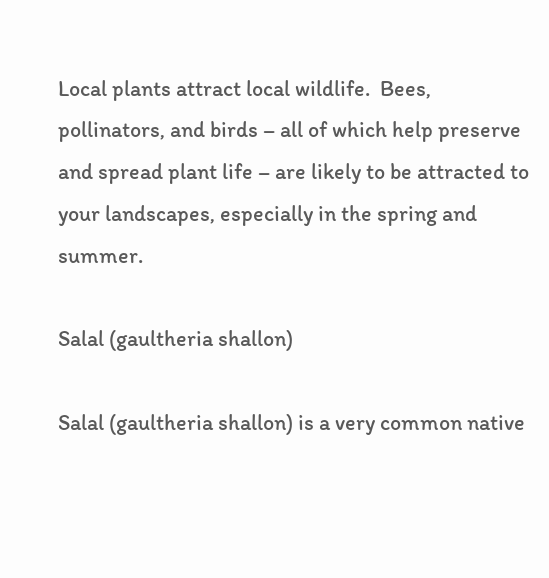Local plants attract local wildlife.  Bees, pollinators, and birds – all of which help preserve and spread plant life – are likely to be attracted to your landscapes, especially in the spring and summer.

Salal (gaultheria shallon)

Salal (gaultheria shallon) is a very common native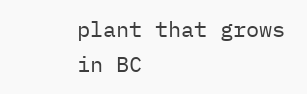plant that grows in BC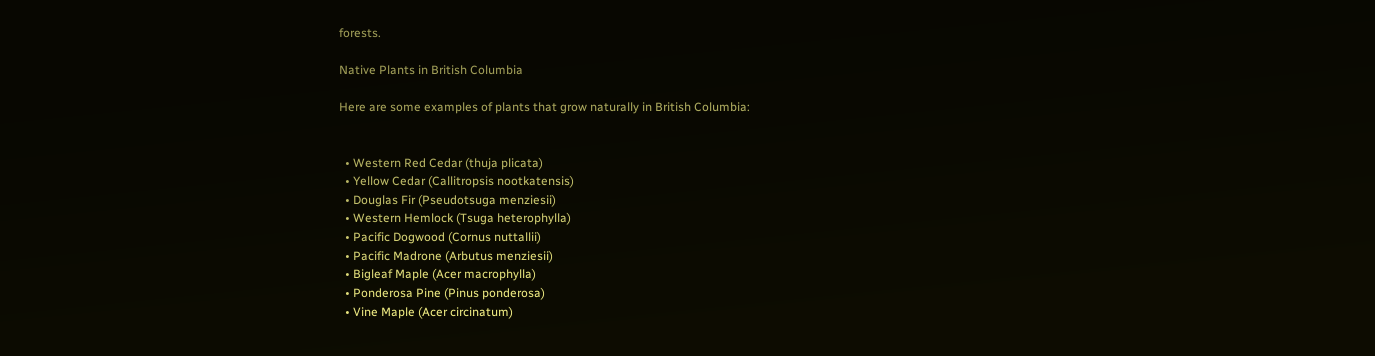forests.

Native Plants in British Columbia

Here are some examples of plants that grow naturally in British Columbia:


  • Western Red Cedar (thuja plicata)
  • Yellow Cedar (Callitropsis nootkatensis)
  • Douglas Fir (Pseudotsuga menziesii)
  • Western Hemlock (Tsuga heterophylla)
  • Pacific Dogwood (Cornus nuttallii)
  • Pacific Madrone (Arbutus menziesii)
  • Bigleaf Maple (Acer macrophylla)
  • Ponderosa Pine (Pinus ponderosa)
  • Vine Maple (Acer circinatum)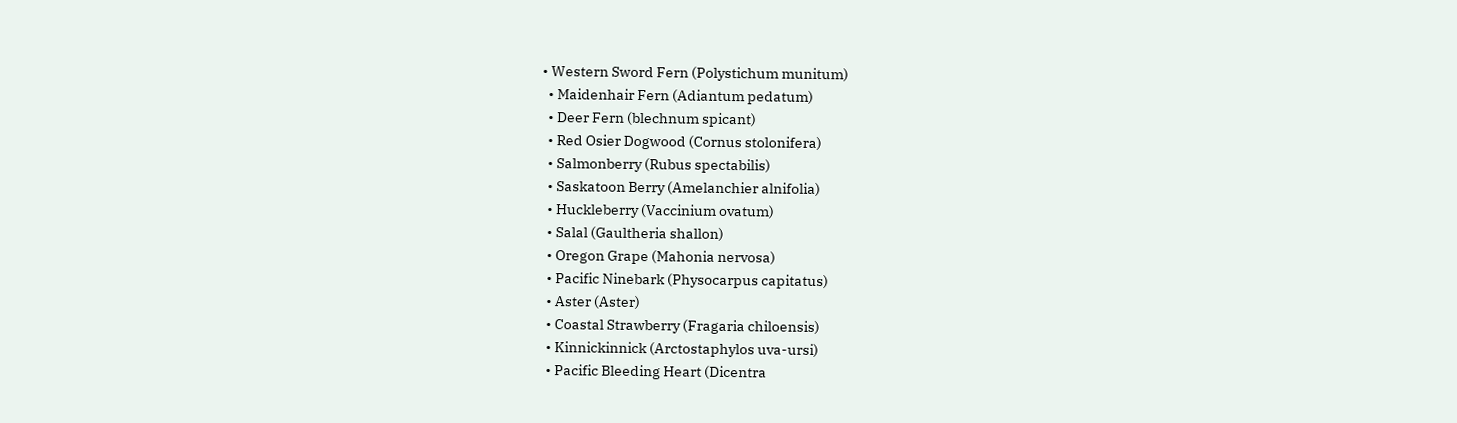• Western Sword Fern (Polystichum munitum)
  • Maidenhair Fern (Adiantum pedatum)
  • Deer Fern (blechnum spicant)
  • Red Osier Dogwood (Cornus stolonifera)
  • Salmonberry (Rubus spectabilis)
  • Saskatoon Berry (Amelanchier alnifolia)
  • Huckleberry (Vaccinium ovatum)
  • Salal (Gaultheria shallon)
  • Oregon Grape (Mahonia nervosa)
  • Pacific Ninebark (Physocarpus capitatus)
  • Aster (Aster)
  • Coastal Strawberry (Fragaria chiloensis)
  • Kinnickinnick (Arctostaphylos uva-ursi)
  • Pacific Bleeding Heart (Dicentra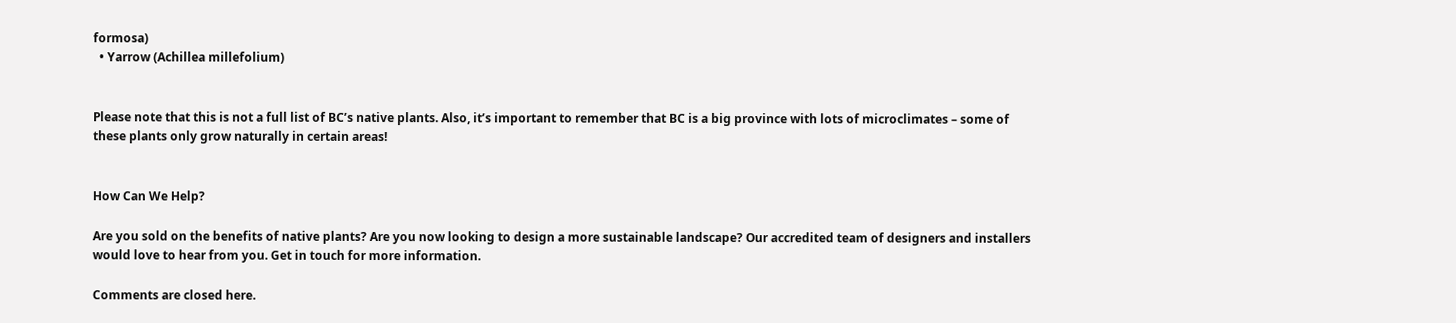formosa)
  • Yarrow (Achillea millefolium)


Please note that this is not a full list of BC’s native plants. Also, it’s important to remember that BC is a big province with lots of microclimates – some of these plants only grow naturally in certain areas!


How Can We Help?

Are you sold on the benefits of native plants? Are you now looking to design a more sustainable landscape? Our accredited team of designers and installers would love to hear from you. Get in touch for more information.

Comments are closed here.